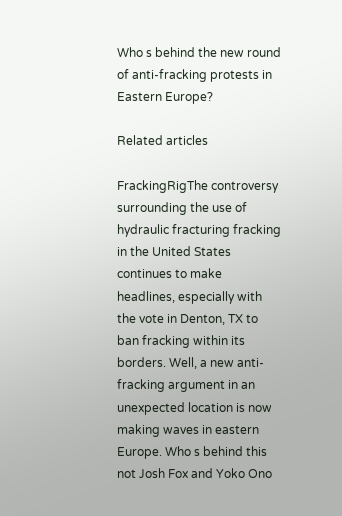Who s behind the new round of anti-fracking protests in Eastern Europe?

Related articles

FrackingRigThe controversy surrounding the use of hydraulic fracturing fracking in the United States continues to make headlines, especially with the vote in Denton, TX to ban fracking within its borders. Well, a new anti-fracking argument in an unexpected location is now making waves in eastern Europe. Who s behind this not Josh Fox and Yoko Ono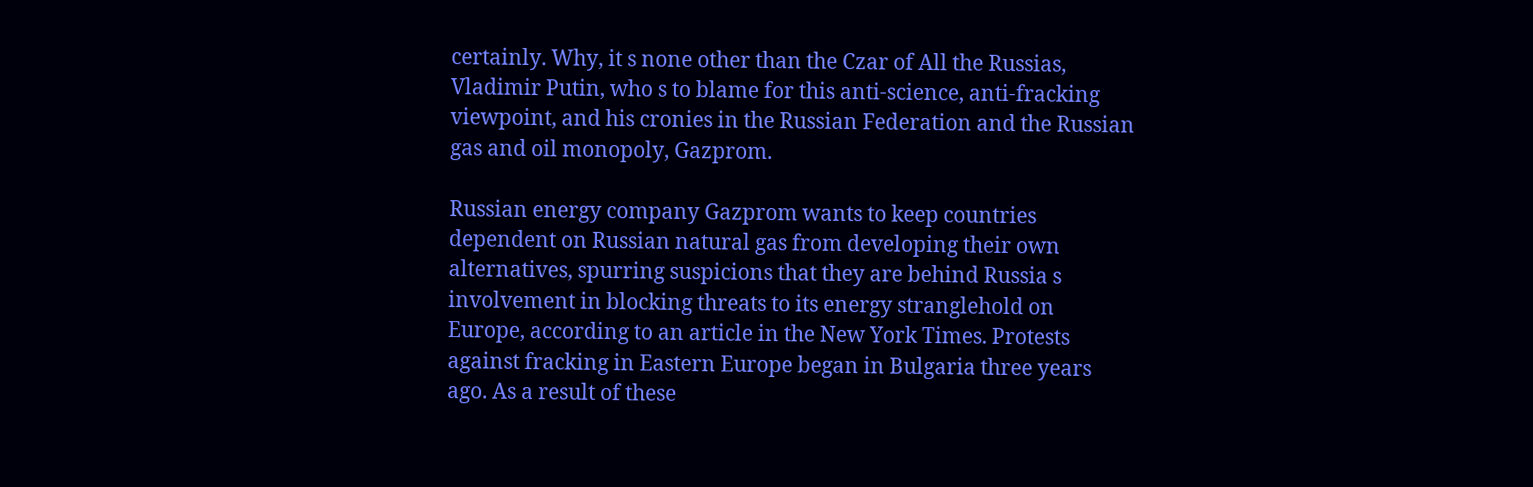certainly. Why, it s none other than the Czar of All the Russias, Vladimir Putin, who s to blame for this anti-science, anti-fracking viewpoint, and his cronies in the Russian Federation and the Russian gas and oil monopoly, Gazprom.

Russian energy company Gazprom wants to keep countries dependent on Russian natural gas from developing their own alternatives, spurring suspicions that they are behind Russia s involvement in blocking threats to its energy stranglehold on Europe, according to an article in the New York Times. Protests against fracking in Eastern Europe began in Bulgaria three years ago. As a result of these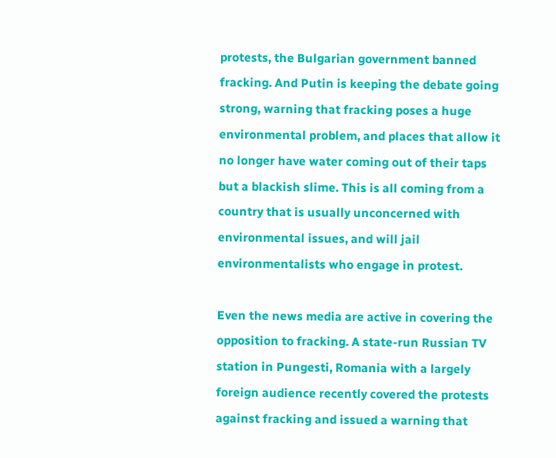protests, the Bulgarian government banned fracking. And Putin is keeping the debate going strong, warning that fracking poses a huge environmental problem, and places that allow it no longer have water coming out of their taps but a blackish slime. This is all coming from a country that is usually unconcerned with environmental issues, and will jail environmentalists who engage in protest.

Even the news media are active in covering the opposition to fracking. A state-run Russian TV station in Pungesti, Romania with a largely foreign audience recently covered the protests against fracking and issued a warning that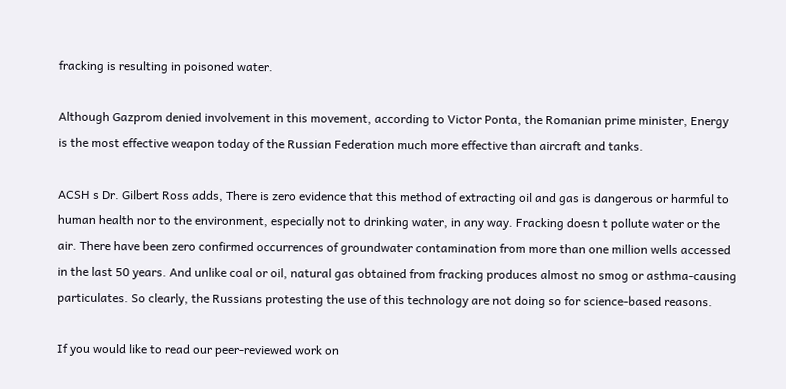fracking is resulting in poisoned water.

Although Gazprom denied involvement in this movement, according to Victor Ponta, the Romanian prime minister, Energy is the most effective weapon today of the Russian Federation much more effective than aircraft and tanks.

ACSH s Dr. Gilbert Ross adds, There is zero evidence that this method of extracting oil and gas is dangerous or harmful to human health nor to the environment, especially not to drinking water, in any way. Fracking doesn t pollute water or the air. There have been zero confirmed occurrences of groundwater contamination from more than one million wells accessed in the last 50 years. And unlike coal or oil, natural gas obtained from fracking produces almost no smog or asthma-causing particulates. So clearly, the Russians protesting the use of this technology are not doing so for science-based reasons.

If you would like to read our peer-reviewed work on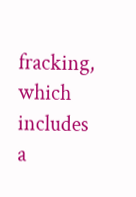fracking, which includes a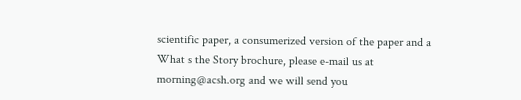scientific paper, a consumerized version of the paper and a What s the Story brochure, please e-mail us at morning@acsh.org and we will send you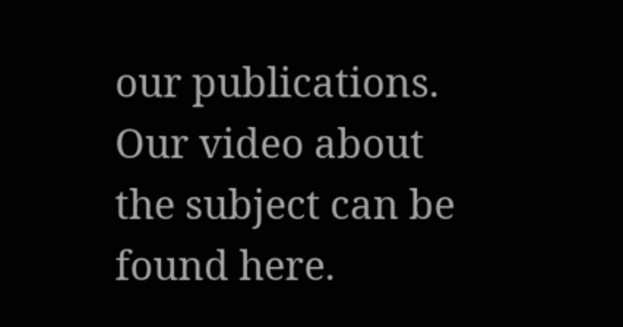our publications. Our video about the subject can be found here.